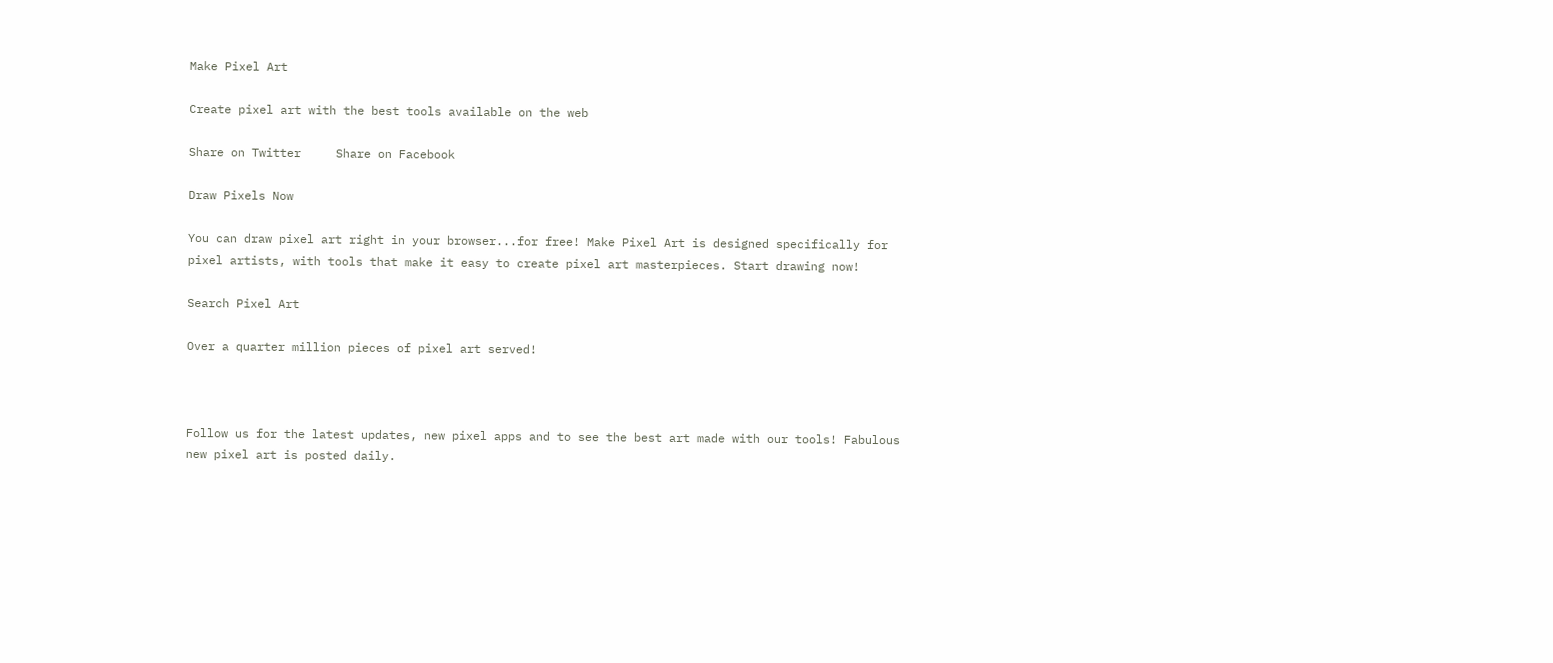Make Pixel Art

Create pixel art with the best tools available on the web

Share on Twitter     Share on Facebook

Draw Pixels Now

You can draw pixel art right in your browser...for free! Make Pixel Art is designed specifically for pixel artists, with tools that make it easy to create pixel art masterpieces. Start drawing now!

Search Pixel Art

Over a quarter million pieces of pixel art served!



Follow us for the latest updates, new pixel apps and to see the best art made with our tools! Fabulous new pixel art is posted daily.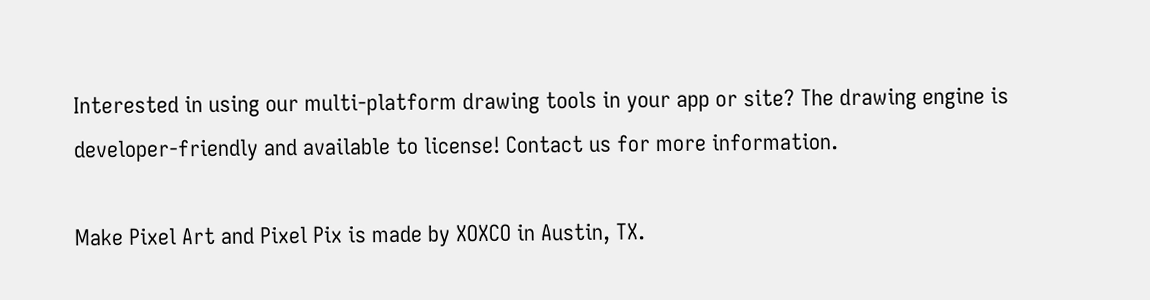Interested in using our multi-platform drawing tools in your app or site? The drawing engine is developer-friendly and available to license! Contact us for more information.

Make Pixel Art and Pixel Pix is made by XOXCO in Austin, TX.